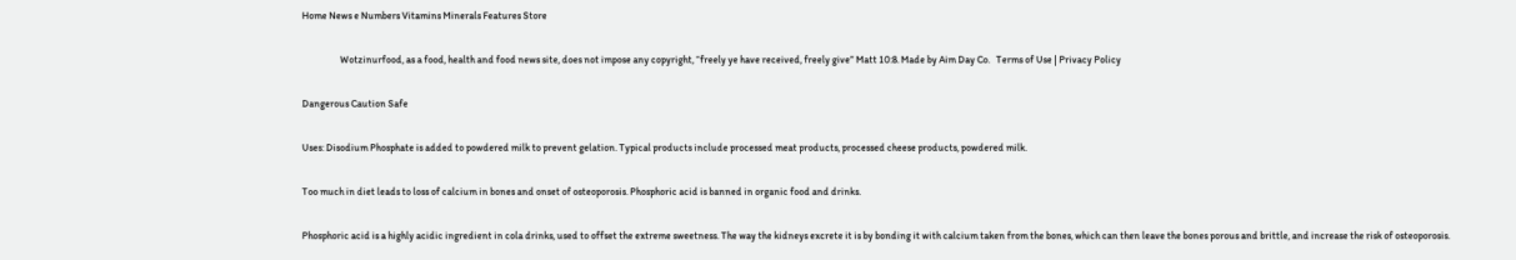Home News e Numbers Vitamins Minerals Features Store

                   Wotzinurfood, as a food, health and food news site, does not impose any copyright, “freely ye have received, freely give” Matt 10:8. Made by Aim Day Co.   Terms of Use | Privacy Policy

Dangerous Caution Safe

Uses: Disodium Phosphate is added to powdered milk to prevent gelation. Typical products include processed meat products, processed cheese products, powdered milk.

Too much in diet leads to loss of calcium in bones and onset of osteoporosis. Phosphoric acid is banned in organic food and drinks.

Phosphoric acid is a highly acidic ingredient in cola drinks, used to offset the extreme sweetness. The way the kidneys excrete it is by bonding it with calcium taken from the bones, which can then leave the bones porous and brittle, and increase the risk of osteoporosis.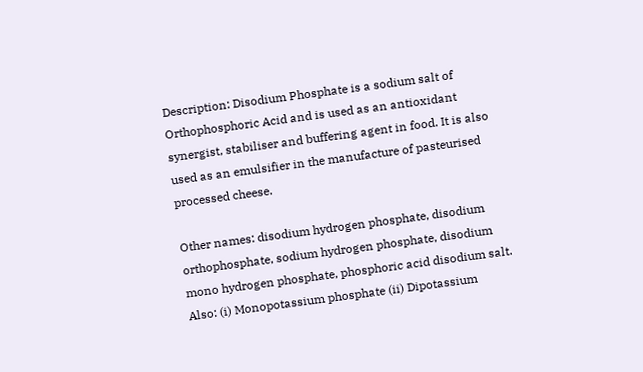Description: Disodium Phosphate is a sodium salt of Orthophosphoric Acid and is used as an antioxidant synergist, stabiliser and buffering agent in food. It is also used as an emulsifier in the manufacture of pasteurised processed cheese.

Other names: disodium hydrogen phosphate, disodium orthophosphate, sodium hydrogen phosphate, disodium mono hydrogen phosphate, phosphoric acid disodium salt. Also: (i) Monopotassium phosphate (ii) Dipotassium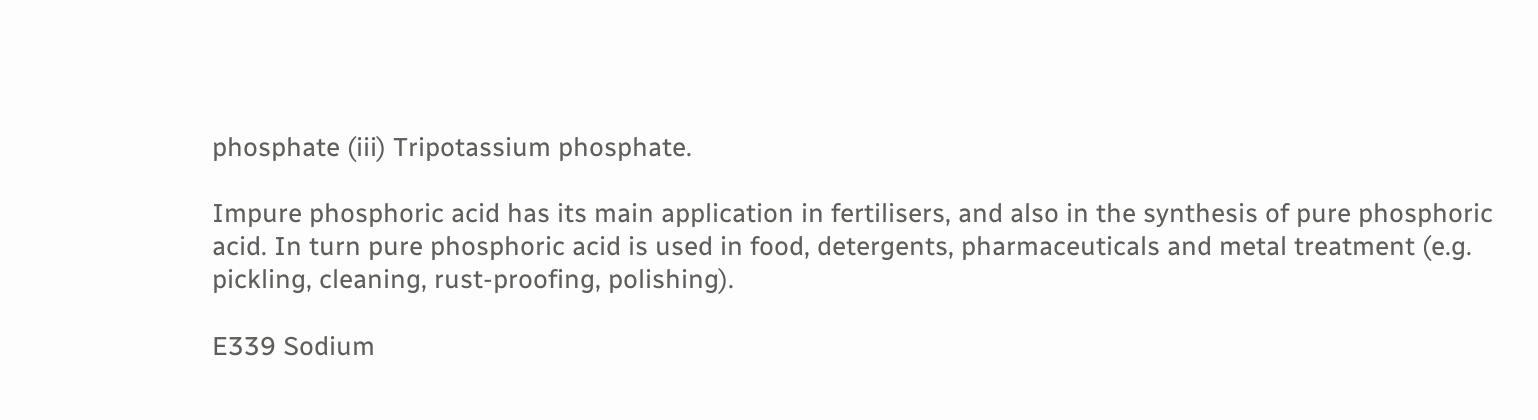phosphate (iii) Tripotassium phosphate.

Impure phosphoric acid has its main application in fertilisers, and also in the synthesis of pure phosphoric acid. In turn pure phosphoric acid is used in food, detergents, pharmaceuticals and metal treatment (e.g. pickling, cleaning, rust-proofing, polishing).

E339 Sodium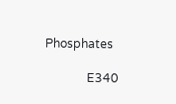Phosphates

              E340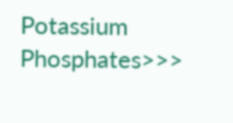Potassium Phosphates>>>